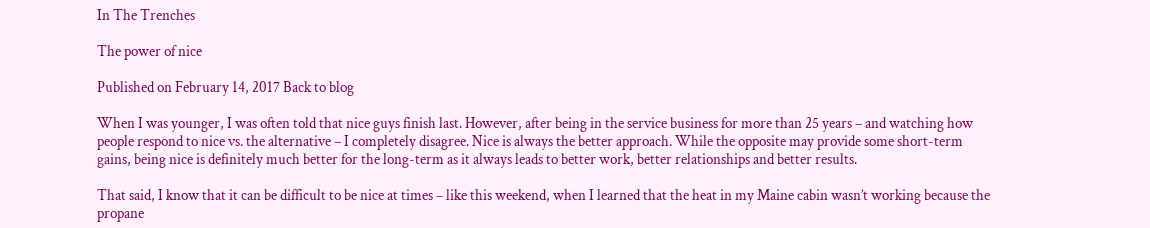In The Trenches

The power of nice

Published on February 14, 2017 Back to blog

When I was younger, I was often told that nice guys finish last. However, after being in the service business for more than 25 years – and watching how people respond to nice vs. the alternative – I completely disagree. Nice is always the better approach. While the opposite may provide some short-term gains, being nice is definitely much better for the long-term as it always leads to better work, better relationships and better results.

That said, I know that it can be difficult to be nice at times – like this weekend, when I learned that the heat in my Maine cabin wasn’t working because the propane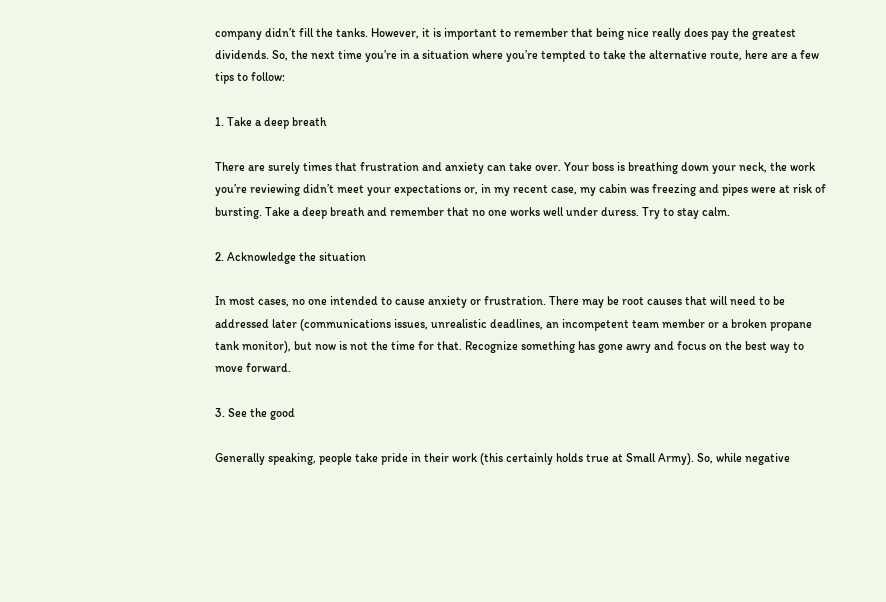company didn’t fill the tanks. However, it is important to remember that being nice really does pay the greatest dividends. So, the next time you’re in a situation where you’re tempted to take the alternative route, here are a few tips to follow:

1. Take a deep breath

There are surely times that frustration and anxiety can take over. Your boss is breathing down your neck, the work you’re reviewing didn’t meet your expectations or, in my recent case, my cabin was freezing and pipes were at risk of bursting. Take a deep breath and remember that no one works well under duress. Try to stay calm.

2. Acknowledge the situation

In most cases, no one intended to cause anxiety or frustration. There may be root causes that will need to be addressed later (communications issues, unrealistic deadlines, an incompetent team member or a broken propane tank monitor), but now is not the time for that. Recognize something has gone awry and focus on the best way to move forward.

3. See the good

Generally speaking, people take pride in their work (this certainly holds true at Small Army). So, while negative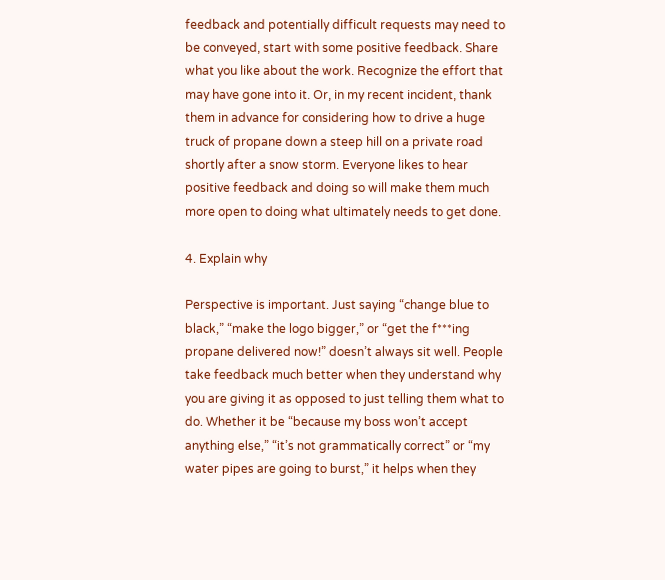feedback and potentially difficult requests may need to be conveyed, start with some positive feedback. Share what you like about the work. Recognize the effort that may have gone into it. Or, in my recent incident, thank them in advance for considering how to drive a huge truck of propane down a steep hill on a private road shortly after a snow storm. Everyone likes to hear positive feedback and doing so will make them much more open to doing what ultimately needs to get done.

4. Explain why

Perspective is important. Just saying “change blue to black,” “make the logo bigger,” or “get the f***ing propane delivered now!” doesn’t always sit well. People take feedback much better when they understand why you are giving it as opposed to just telling them what to do. Whether it be “because my boss won’t accept anything else,” “it’s not grammatically correct” or “my water pipes are going to burst,” it helps when they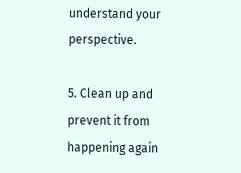understand your perspective.

5. Clean up and prevent it from happening again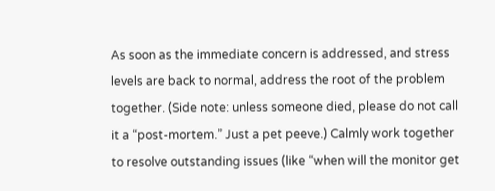As soon as the immediate concern is addressed, and stress levels are back to normal, address the root of the problem together. (Side note: unless someone died, please do not call it a “post-mortem.” Just a pet peeve.) Calmly work together to resolve outstanding issues (like “when will the monitor get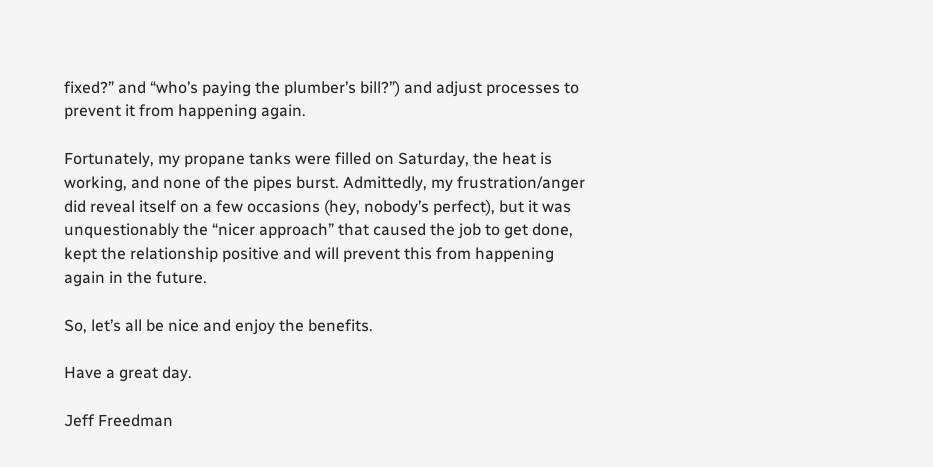fixed?” and “who’s paying the plumber’s bill?”) and adjust processes to prevent it from happening again.

Fortunately, my propane tanks were filled on Saturday, the heat is working, and none of the pipes burst. Admittedly, my frustration/anger did reveal itself on a few occasions (hey, nobody’s perfect), but it was unquestionably the “nicer approach” that caused the job to get done, kept the relationship positive and will prevent this from happening again in the future.

So, let’s all be nice and enjoy the benefits.

Have a great day.

Jeff Freedman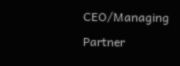CEO/Managing Partner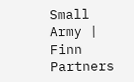Small Army | Finn Partners